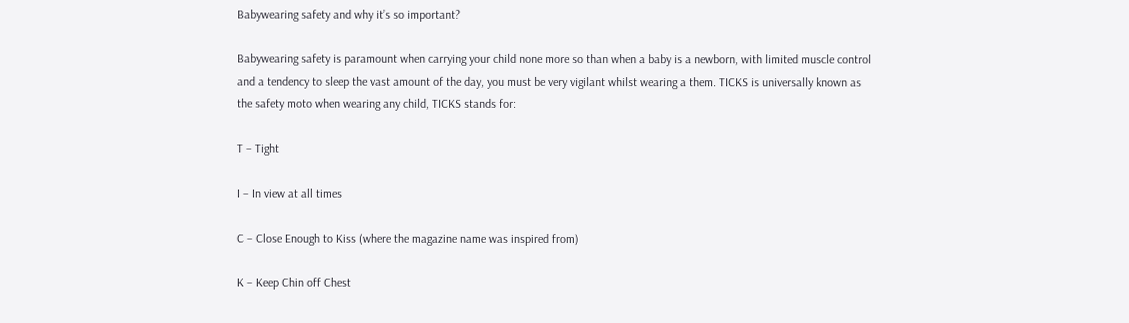Babywearing safety and why it’s so important?

Babywearing safety is paramount when carrying your child none more so than when a baby is a newborn, with limited muscle control and a tendency to sleep the vast amount of the day, you must be very vigilant whilst wearing a them. TICKS is universally known as the safety moto when wearing any child, TICKS stands for:

T – Tight

I – In view at all times

C – Close Enough to Kiss (where the magazine name was inspired from)

K – Keep Chin off Chest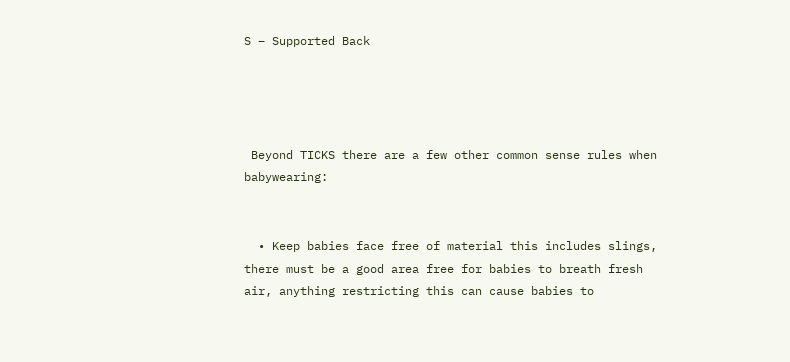S – Supported Back




 Beyond TICKS there are a few other common sense rules when babywearing:


  • Keep babies face free of material this includes slings, there must be a good area free for babies to breath fresh air, anything restricting this can cause babies to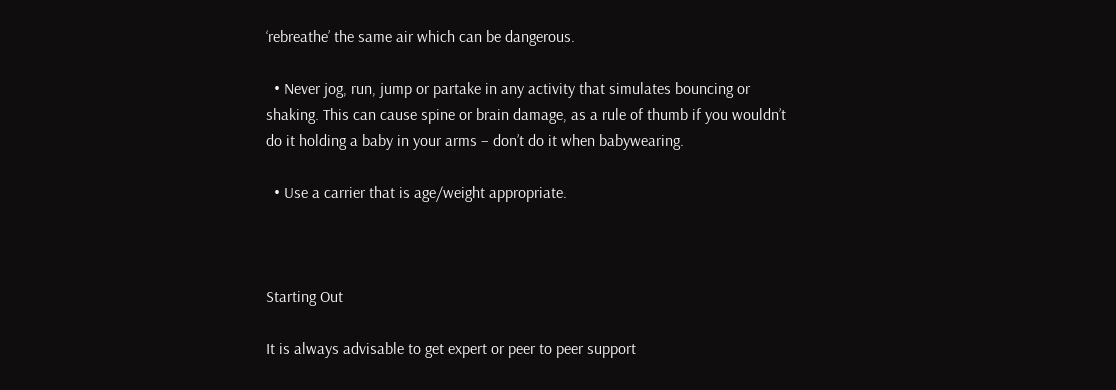‘rebreathe’ the same air which can be dangerous.

  • Never jog, run, jump or partake in any activity that simulates bouncing or shaking. This can cause spine or brain damage, as a rule of thumb if you wouldn’t do it holding a baby in your arms – don’t do it when babywearing.

  • Use a carrier that is age/weight appropriate.



Starting Out

It is always advisable to get expert or peer to peer support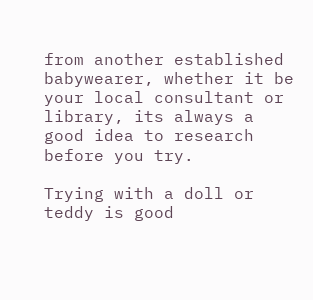from another established babywearer, whether it be your local consultant or library, its always a good idea to research before you try.

Trying with a doll or teddy is good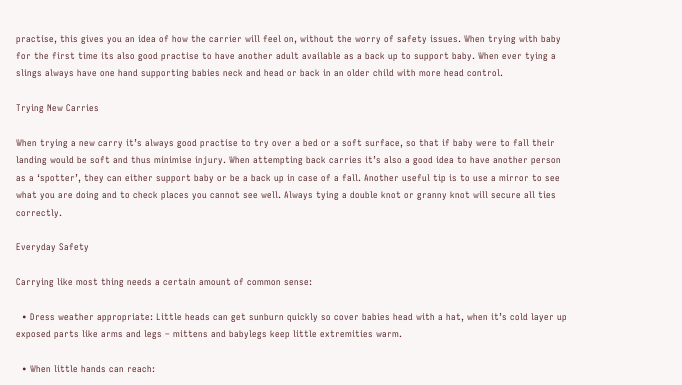practise, this gives you an idea of how the carrier will feel on, without the worry of safety issues. When trying with baby for the first time its also good practise to have another adult available as a back up to support baby. When ever tying a slings always have one hand supporting babies neck and head or back in an older child with more head control.

Trying New Carries

When trying a new carry it’s always good practise to try over a bed or a soft surface, so that if baby were to fall their landing would be soft and thus minimise injury. When attempting back carries it’s also a good idea to have another person as a ‘spotter’, they can either support baby or be a back up in case of a fall. Another useful tip is to use a mirror to see what you are doing and to check places you cannot see well. Always tying a double knot or granny knot will secure all ties correctly.

Everyday Safety

Carrying like most thing needs a certain amount of common sense:

  • Dress weather appropriate: Little heads can get sunburn quickly so cover babies head with a hat, when it’s cold layer up exposed parts like arms and legs – mittens and babylegs keep little extremities warm.

  • When little hands can reach: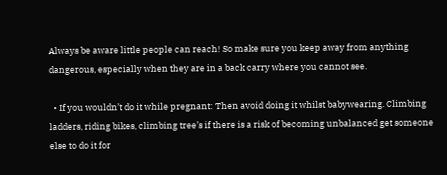Always be aware little people can reach! So make sure you keep away from anything dangerous, especially when they are in a back carry where you cannot see.

  • If you wouldn’t do it while pregnant: Then avoid doing it whilst babywearing. Climbing ladders, riding bikes, climbing tree’s if there is a risk of becoming unbalanced get someone else to do it for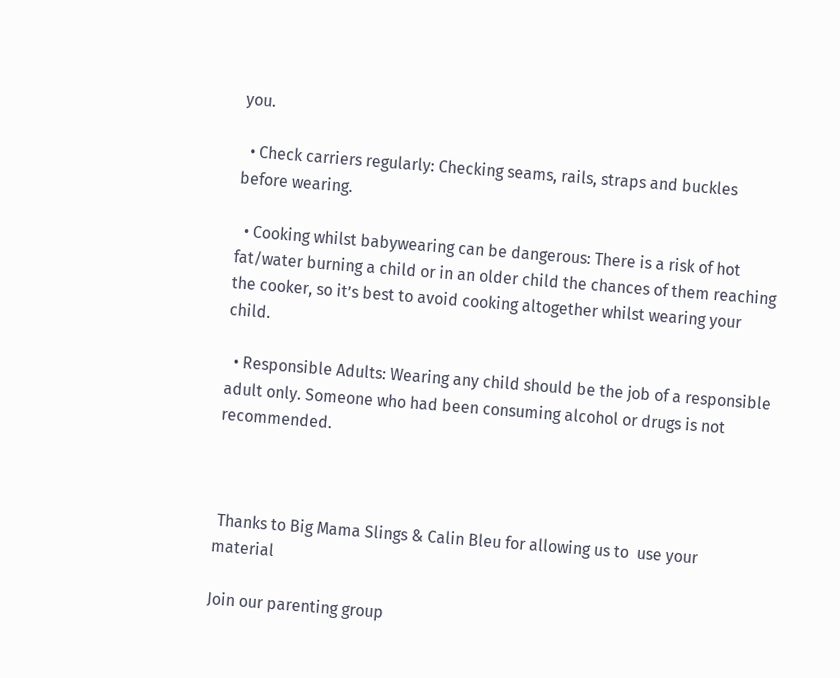you.

  • Check carriers regularly: Checking seams, rails, straps and buckles before wearing.

  • Cooking whilst babywearing can be dangerous: There is a risk of hot fat/water burning a child or in an older child the chances of them reaching the cooker, so it’s best to avoid cooking altogether whilst wearing your child.

  • Responsible Adults: Wearing any child should be the job of a responsible adult only. Someone who had been consuming alcohol or drugs is not recommended.



 Thanks to Big Mama Slings & Calin Bleu for allowing us to  use your material

Join our parenting group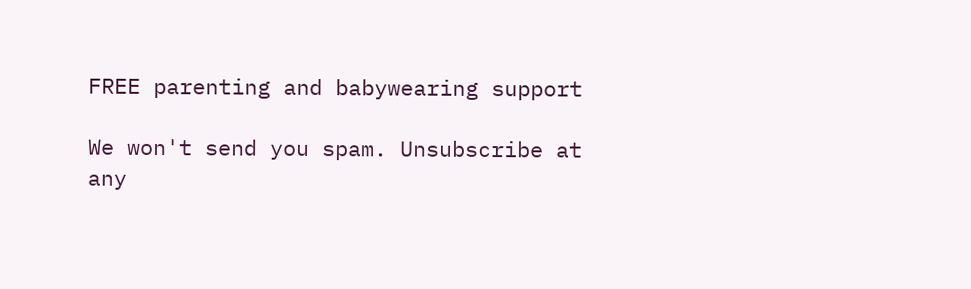FREE parenting and babywearing support

We won't send you spam. Unsubscribe at any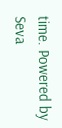time. Powered by Seva